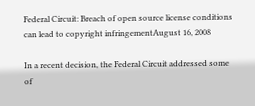Federal Circuit: Breach of open source license conditions can lead to copyright infringementAugust 16, 2008

In a recent decision, the Federal Circuit addressed some of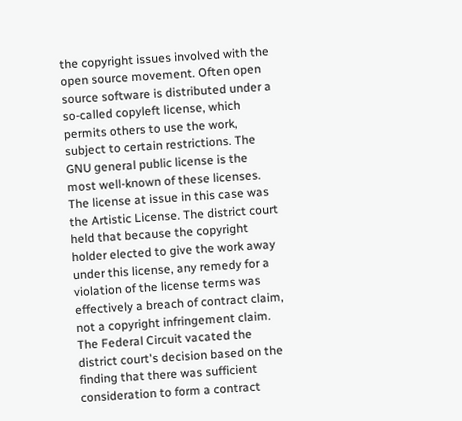the copyright issues involved with the open source movement. Often open source software is distributed under a so-called copyleft license, which permits others to use the work, subject to certain restrictions. The GNU general public license is the most well-known of these licenses. The license at issue in this case was the Artistic License. The district court held that because the copyright holder elected to give the work away under this license, any remedy for a violation of the license terms was effectively a breach of contract claim, not a copyright infringement claim. The Federal Circuit vacated the district court's decision based on the finding that there was sufficient consideration to form a contract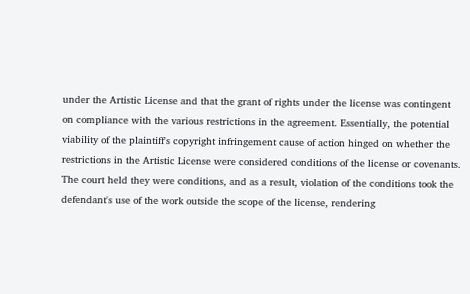under the Artistic License and that the grant of rights under the license was contingent on compliance with the various restrictions in the agreement. Essentially, the potential viability of the plaintiff's copyright infringement cause of action hinged on whether the restrictions in the Artistic License were considered conditions of the license or covenants. The court held they were conditions, and as a result, violation of the conditions took the defendant's use of the work outside the scope of the license, rendering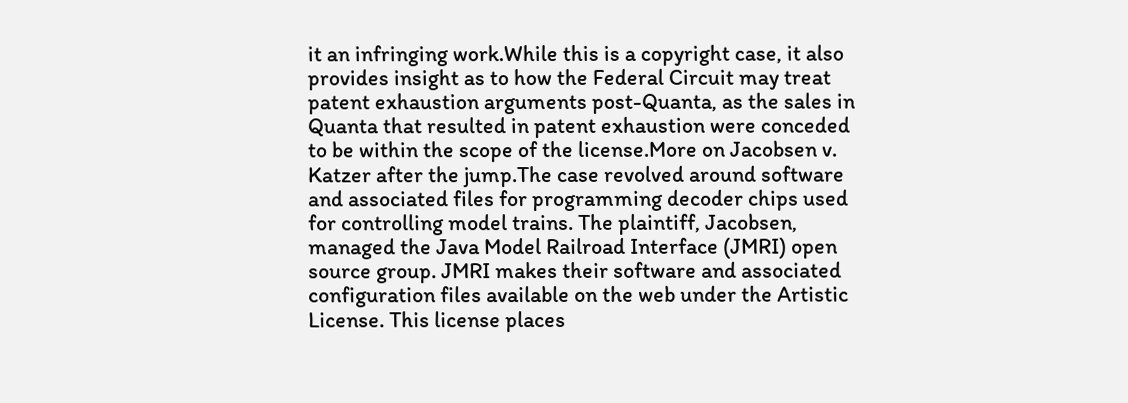it an infringing work.While this is a copyright case, it also provides insight as to how the Federal Circuit may treat patent exhaustion arguments post-Quanta, as the sales in Quanta that resulted in patent exhaustion were conceded to be within the scope of the license.More on Jacobsen v. Katzer after the jump.The case revolved around software and associated files for programming decoder chips used for controlling model trains. The plaintiff, Jacobsen, managed the Java Model Railroad Interface (JMRI) open source group. JMRI makes their software and associated configuration files available on the web under the Artistic License. This license places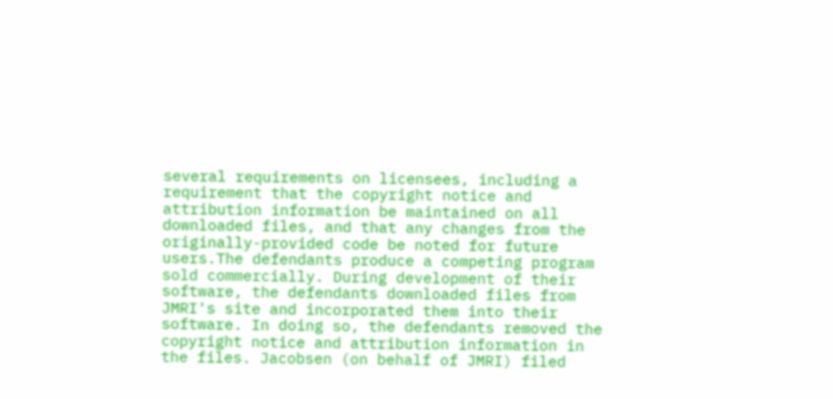several requirements on licensees, including a requirement that the copyright notice and attribution information be maintained on all downloaded files, and that any changes from the originally-provided code be noted for future users.The defendants produce a competing program sold commercially. During development of their software, the defendants downloaded files from JMRI's site and incorporated them into their software. In doing so, the defendants removed the copyright notice and attribution information in the files. Jacobsen (on behalf of JMRI) filed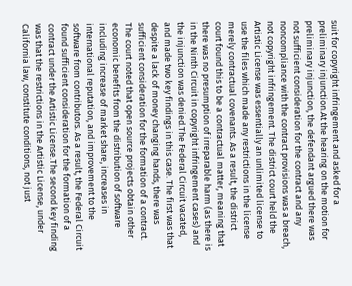suit for copyright infringement and asked for a preliminary injunction.At the hearing on the motion for preliminary injunction, the defendant argued there was not sufficient consideration for the contract and any noncompliance with the contract provisions was a breach, not copyright infringement. The district court held the Artistic License was essentially an unlimited license to use the files which made any restrictions in the license merely contractual covenants. As a result, the district court found this to be a contractual matter, meaning that there was no presumption of irreparable harm (as there is in the Ninth Circuit in copyright infringement cases) and the injunction was denied.The Federal Circuit vacated, and made two key findings in this case. The first was that despite a lack of money changing hands, there was sufficient consideration for the formation of a contract. The court noted that open source projects obtain other economic benefits from the distribution of software including increase of market share, increases in international reputation, and improvement to the software from contributors. As a result, the Federal Circuit found sufficient consideration for the formation of a contract under the Artistic License.The second key finding was that the restrictions in the Artistic License, under California law, constitute conditions, not just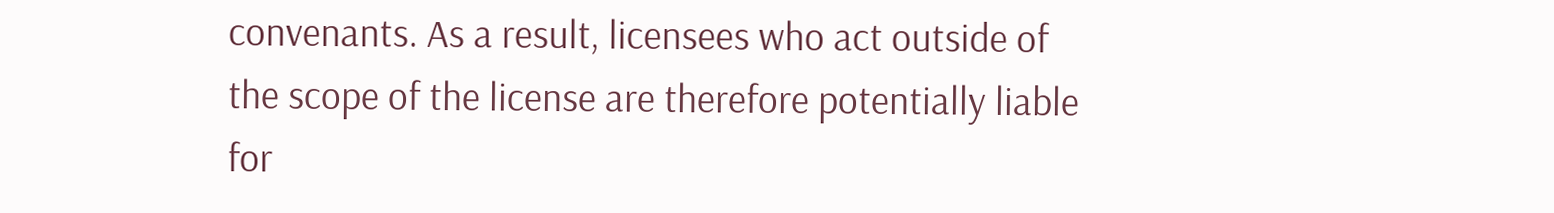convenants. As a result, licensees who act outside of the scope of the license are therefore potentially liable for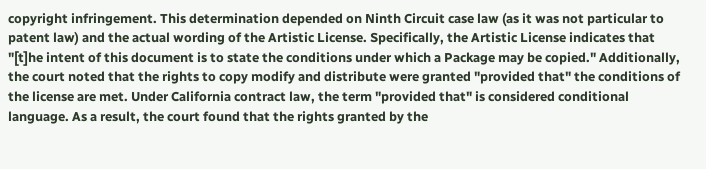copyright infringement. This determination depended on Ninth Circuit case law (as it was not particular to patent law) and the actual wording of the Artistic License. Specifically, the Artistic License indicates that "[t]he intent of this document is to state the conditions under which a Package may be copied." Additionally, the court noted that the rights to copy modify and distribute were granted "provided that" the conditions of the license are met. Under California contract law, the term "provided that" is considered conditional language. As a result, the court found that the rights granted by the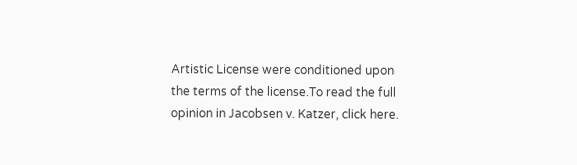Artistic License were conditioned upon the terms of the license.To read the full opinion in Jacobsen v. Katzer, click here.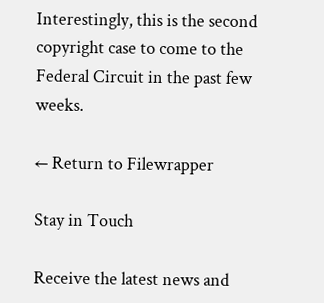Interestingly, this is the second copyright case to come to the Federal Circuit in the past few weeks.

← Return to Filewrapper

Stay in Touch

Receive the latest news and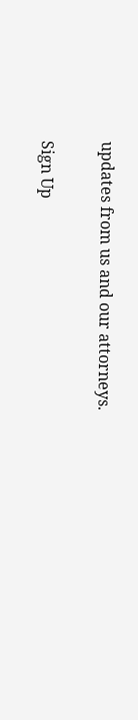updates from us and our attorneys.

Sign Up